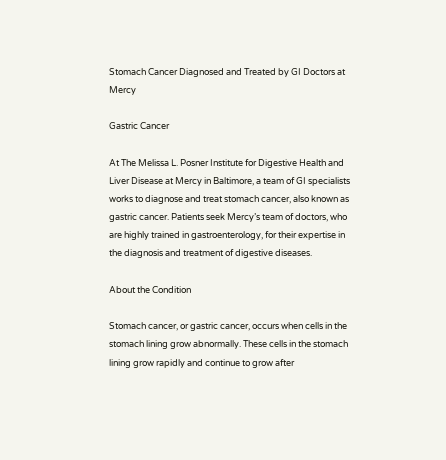Stomach Cancer Diagnosed and Treated by GI Doctors at Mercy

Gastric Cancer

At The Melissa L. Posner Institute for Digestive Health and Liver Disease at Mercy in Baltimore, a team of GI specialists works to diagnose and treat stomach cancer, also known as gastric cancer. Patients seek Mercy’s team of doctors, who are highly trained in gastroenterology, for their expertise in the diagnosis and treatment of digestive diseases.

About the Condition

Stomach cancer, or gastric cancer, occurs when cells in the stomach lining grow abnormally. These cells in the stomach lining grow rapidly and continue to grow after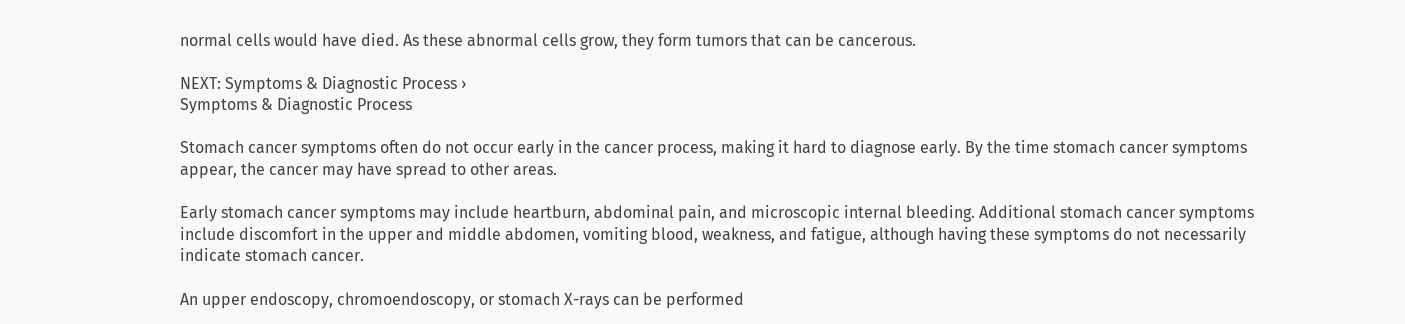normal cells would have died. As these abnormal cells grow, they form tumors that can be cancerous.

NEXT: Symptoms & Diagnostic Process ›
Symptoms & Diagnostic Process

Stomach cancer symptoms often do not occur early in the cancer process, making it hard to diagnose early. By the time stomach cancer symptoms appear, the cancer may have spread to other areas.

Early stomach cancer symptoms may include heartburn, abdominal pain, and microscopic internal bleeding. Additional stomach cancer symptoms include discomfort in the upper and middle abdomen, vomiting blood, weakness, and fatigue, although having these symptoms do not necessarily indicate stomach cancer.

An upper endoscopy, chromoendoscopy, or stomach X-rays can be performed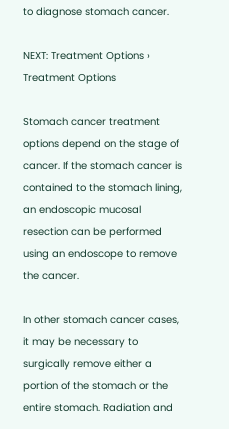to diagnose stomach cancer.

NEXT: Treatment Options ›
Treatment Options

Stomach cancer treatment options depend on the stage of cancer. If the stomach cancer is contained to the stomach lining, an endoscopic mucosal resection can be performed using an endoscope to remove the cancer.

In other stomach cancer cases, it may be necessary to surgically remove either a portion of the stomach or the entire stomach. Radiation and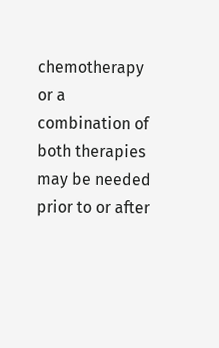chemotherapy or a combination of both therapies may be needed prior to or after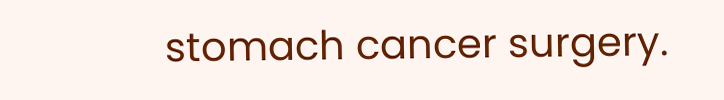stomach cancer surgery.